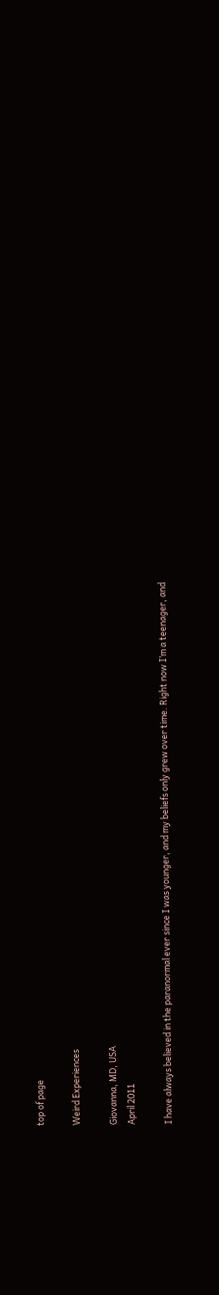top of page

Weird Experiences

Giovanna, MD, USA
April 2011

I have always believed in the paranormal ever since I was younger, and my beliefs only grew over time. Right now I’m a teenager, and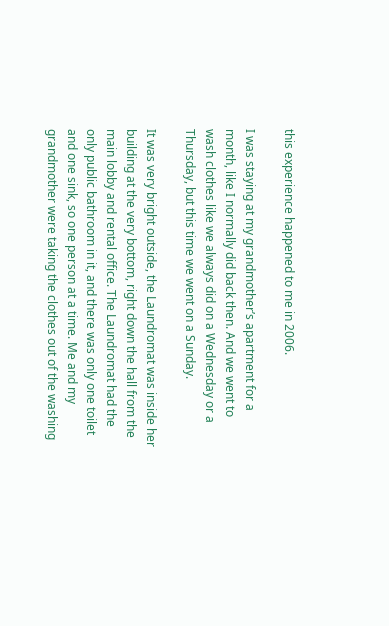this experience happened to me in 2006.

I was staying at my grandmother’s apartment for a month, like I normally did back then. And we went to wash clothes like we always did on a Wednesday or a Thursday, but this time we went on a Sunday.

It was very bright outside, the Laundromat was inside her building at the very bottom, right down the hall from the main lobby and rental office. The Laundromat had the only public bathroom in it, and there was only one toilet and one sink, so one person at a time. Me and my grandmother were taking the clothes out of the washing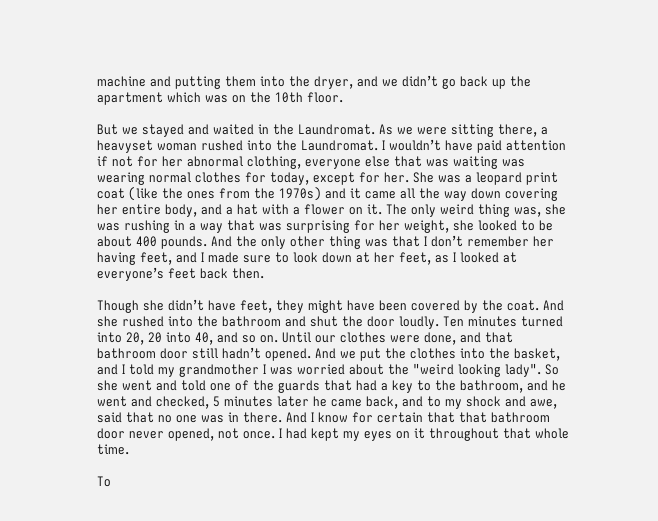machine and putting them into the dryer, and we didn’t go back up the apartment which was on the 10th floor.

But we stayed and waited in the Laundromat. As we were sitting there, a heavyset woman rushed into the Laundromat. I wouldn’t have paid attention if not for her abnormal clothing, everyone else that was waiting was wearing normal clothes for today, except for her. She was a leopard print coat (like the ones from the 1970s) and it came all the way down covering her entire body, and a hat with a flower on it. The only weird thing was, she was rushing in a way that was surprising for her weight, she looked to be about 400 pounds. And the only other thing was that I don’t remember her having feet, and I made sure to look down at her feet, as I looked at everyone’s feet back then.

Though she didn’t have feet, they might have been covered by the coat. And she rushed into the bathroom and shut the door loudly. Ten minutes turned into 20, 20 into 40, and so on. Until our clothes were done, and that bathroom door still hadn’t opened. And we put the clothes into the basket, and I told my grandmother I was worried about the "weird looking lady". So she went and told one of the guards that had a key to the bathroom, and he went and checked, 5 minutes later he came back, and to my shock and awe, said that no one was in there. And I know for certain that that bathroom door never opened, not once. I had kept my eyes on it throughout that whole time.

To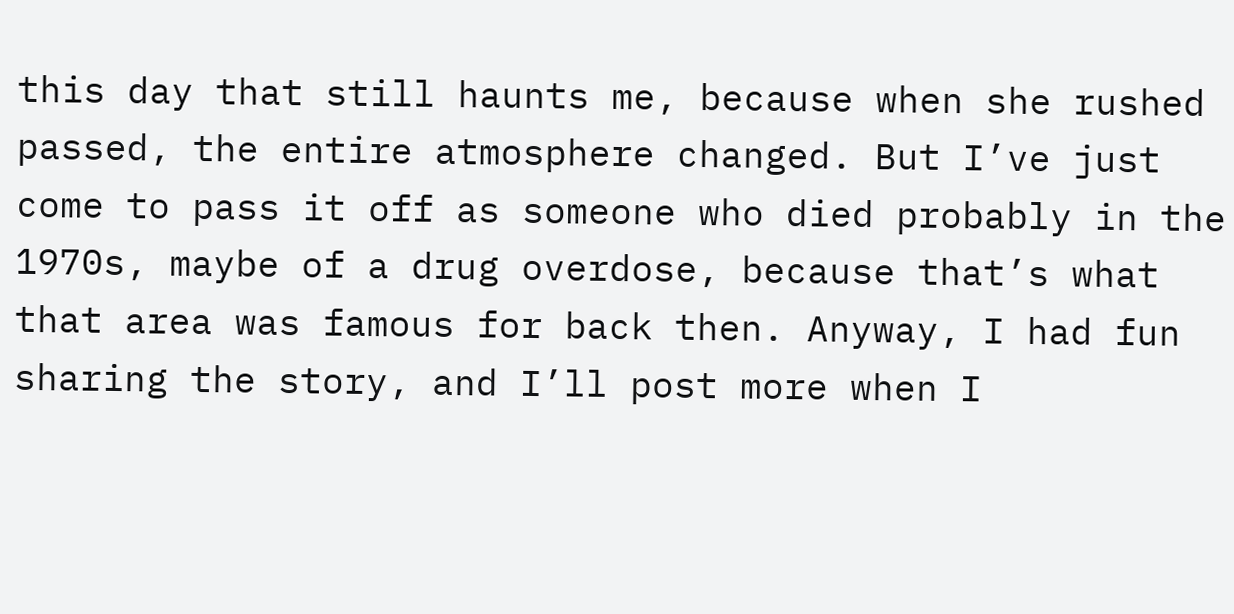this day that still haunts me, because when she rushed passed, the entire atmosphere changed. But I’ve just come to pass it off as someone who died probably in the 1970s, maybe of a drug overdose, because that’s what that area was famous for back then. Anyway, I had fun sharing the story, and I’ll post more when I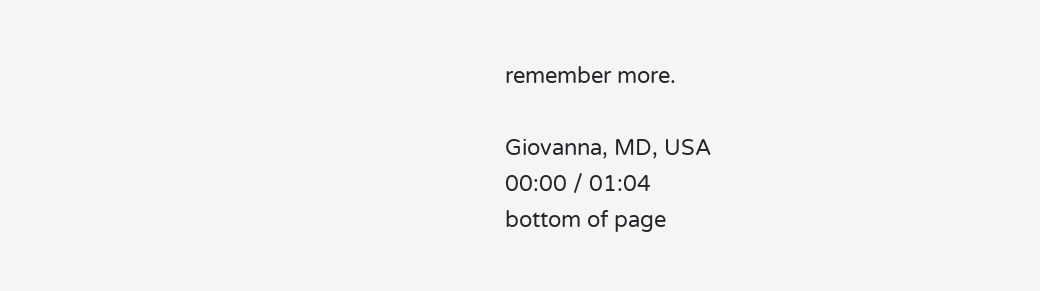remember more.

Giovanna, MD, USA
00:00 / 01:04
bottom of page